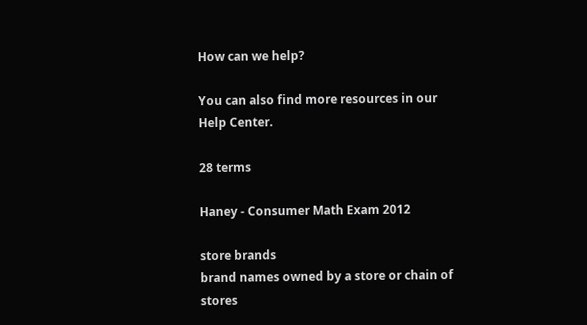How can we help?

You can also find more resources in our Help Center.

28 terms

Haney - Consumer Math Exam 2012

store brands
brand names owned by a store or chain of stores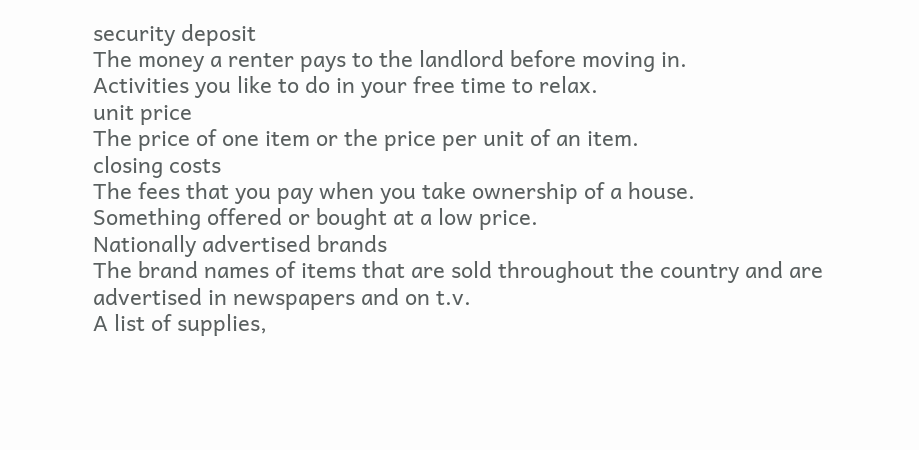security deposit
The money a renter pays to the landlord before moving in.
Activities you like to do in your free time to relax.
unit price
The price of one item or the price per unit of an item.
closing costs
The fees that you pay when you take ownership of a house.
Something offered or bought at a low price.
Nationally advertised brands
The brand names of items that are sold throughout the country and are advertised in newspapers and on t.v.
A list of supplies,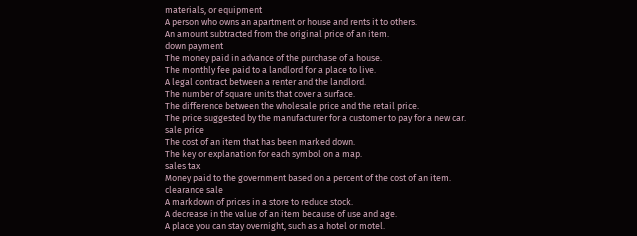materials, or equipment
A person who owns an apartment or house and rents it to others.
An amount subtracted from the original price of an item.
down payment
The money paid in advance of the purchase of a house.
The monthly fee paid to a landlord for a place to live.
A legal contract between a renter and the landlord.
The number of square units that cover a surface.
The difference between the wholesale price and the retail price.
The price suggested by the manufacturer for a customer to pay for a new car.
sale price
The cost of an item that has been marked down.
The key or explanation for each symbol on a map.
sales tax
Money paid to the government based on a percent of the cost of an item.
clearance sale
A markdown of prices in a store to reduce stock.
A decrease in the value of an item because of use and age.
A place you can stay overnight, such as a hotel or motel.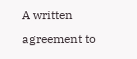A written agreement to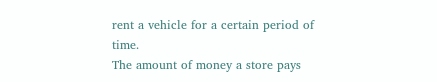rent a vehicle for a certain period of time.
The amount of money a store pays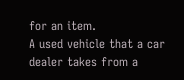for an item.
A used vehicle that a car dealer takes from a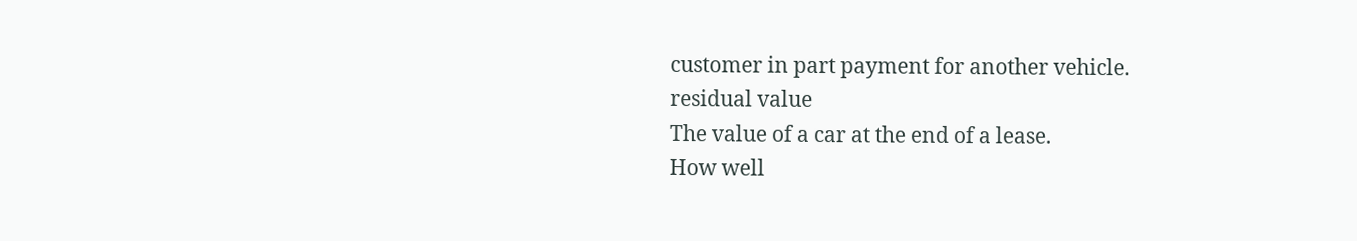customer in part payment for another vehicle.
residual value
The value of a car at the end of a lease.
How well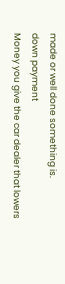made or well done something is.
down payment
Money you give the car dealer that lowers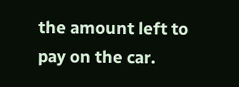the amount left to pay on the car.